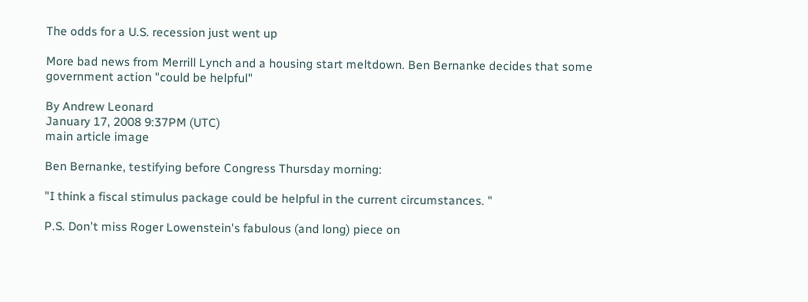The odds for a U.S. recession just went up

More bad news from Merrill Lynch and a housing start meltdown. Ben Bernanke decides that some government action "could be helpful"

By Andrew Leonard
January 17, 2008 9:37PM (UTC)
main article image

Ben Bernanke, testifying before Congress Thursday morning:

"I think a fiscal stimulus package could be helpful in the current circumstances. "

P.S. Don't miss Roger Lowenstein's fabulous (and long) piece on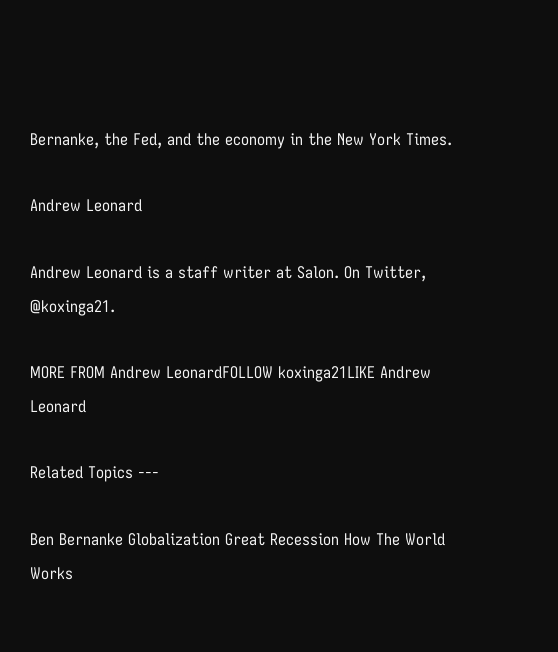Bernanke, the Fed, and the economy in the New York Times.

Andrew Leonard

Andrew Leonard is a staff writer at Salon. On Twitter, @koxinga21.

MORE FROM Andrew LeonardFOLLOW koxinga21LIKE Andrew Leonard

Related Topics ---

Ben Bernanke Globalization Great Recession How The World Works